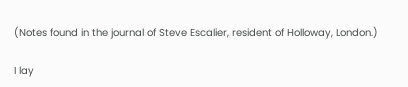(Notes found in the journal of Steve Escalier, resident of Holloway, London.)

I lay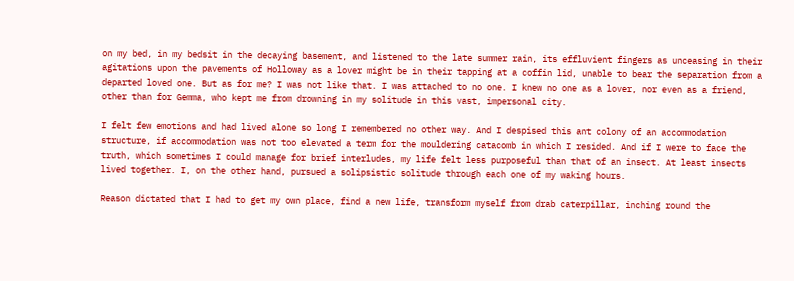on my bed, in my bedsit in the decaying basement, and listened to the late summer rain, its effluvient fingers as unceasing in their agitations upon the pavements of Holloway as a lover might be in their tapping at a coffin lid, unable to bear the separation from a departed loved one. But as for me? I was not like that. I was attached to no one. I knew no one as a lover, nor even as a friend, other than for Gemma, who kept me from drowning in my solitude in this vast, impersonal city.

I felt few emotions and had lived alone so long I remembered no other way. And I despised this ant colony of an accommodation structure, if accommodation was not too elevated a term for the mouldering catacomb in which I resided. And if I were to face the truth, which sometimes I could manage for brief interludes, my life felt less purposeful than that of an insect. At least insects lived together. I, on the other hand, pursued a solipsistic solitude through each one of my waking hours.

Reason dictated that I had to get my own place, find a new life, transform myself from drab caterpillar, inching round the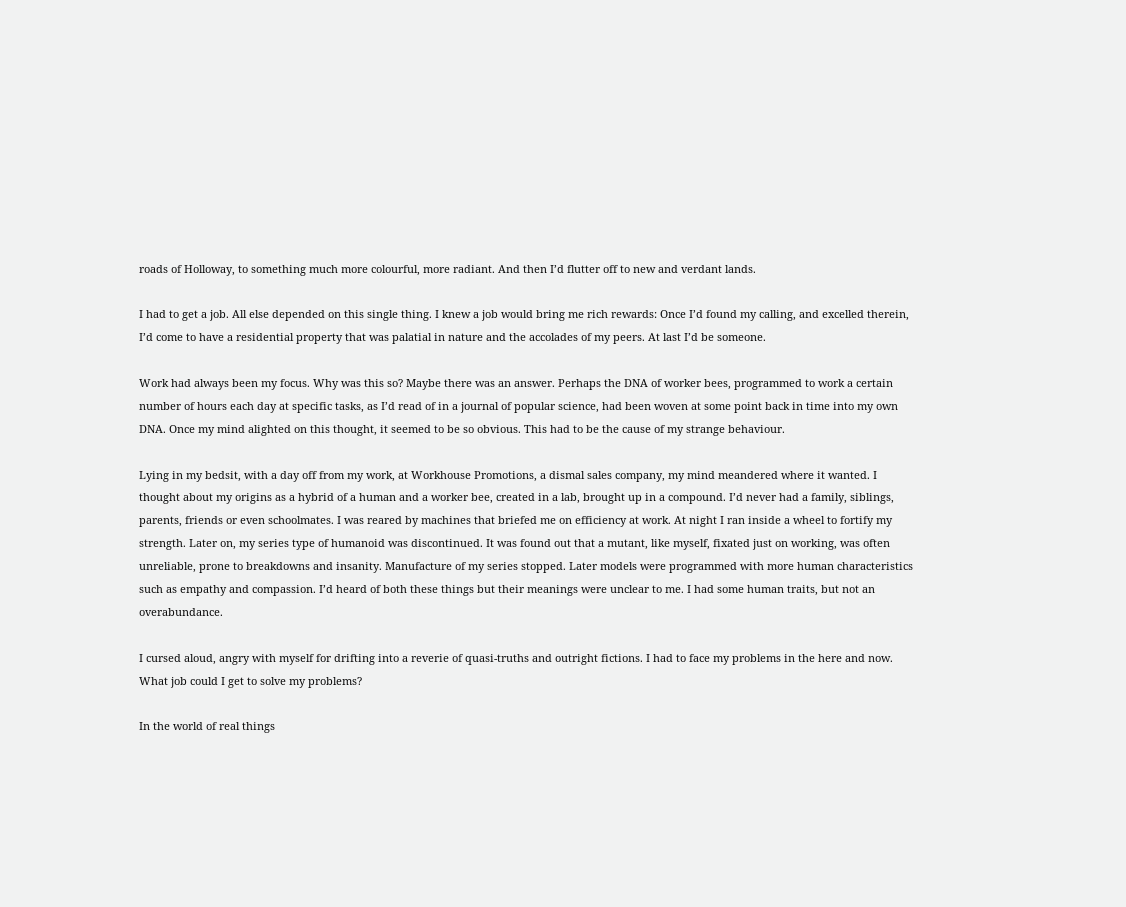roads of Holloway, to something much more colourful, more radiant. And then I’d flutter off to new and verdant lands.

I had to get a job. All else depended on this single thing. I knew a job would bring me rich rewards: Once I’d found my calling, and excelled therein, I’d come to have a residential property that was palatial in nature and the accolades of my peers. At last I’d be someone.

Work had always been my focus. Why was this so? Maybe there was an answer. Perhaps the DNA of worker bees, programmed to work a certain number of hours each day at specific tasks, as I’d read of in a journal of popular science, had been woven at some point back in time into my own DNA. Once my mind alighted on this thought, it seemed to be so obvious. This had to be the cause of my strange behaviour.

Lying in my bedsit, with a day off from my work, at Workhouse Promotions, a dismal sales company, my mind meandered where it wanted. I thought about my origins as a hybrid of a human and a worker bee, created in a lab, brought up in a compound. I’d never had a family, siblings, parents, friends or even schoolmates. I was reared by machines that briefed me on efficiency at work. At night I ran inside a wheel to fortify my strength. Later on, my series type of humanoid was discontinued. It was found out that a mutant, like myself, fixated just on working, was often unreliable, prone to breakdowns and insanity. Manufacture of my series stopped. Later models were programmed with more human characteristics such as empathy and compassion. I’d heard of both these things but their meanings were unclear to me. I had some human traits, but not an overabundance.

I cursed aloud, angry with myself for drifting into a reverie of quasi-truths and outright fictions. I had to face my problems in the here and now. What job could I get to solve my problems?

In the world of real things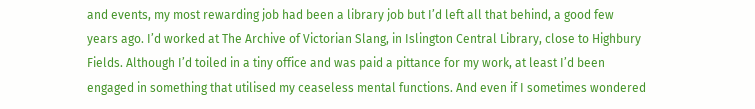and events, my most rewarding job had been a library job but I’d left all that behind, a good few years ago. I’d worked at The Archive of Victorian Slang, in Islington Central Library, close to Highbury Fields. Although I’d toiled in a tiny office and was paid a pittance for my work, at least I’d been engaged in something that utilised my ceaseless mental functions. And even if I sometimes wondered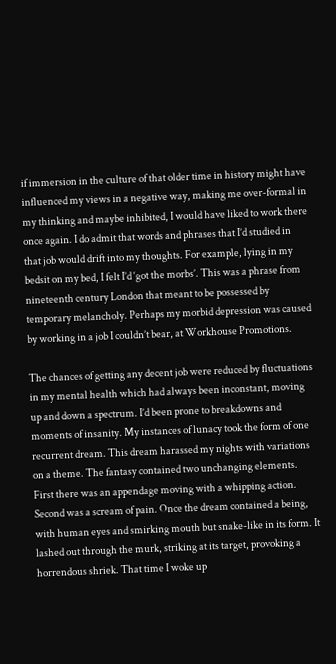if immersion in the culture of that older time in history might have influenced my views in a negative way, making me over-formal in my thinking and maybe inhibited, I would have liked to work there once again. I do admit that words and phrases that I’d studied in that job would drift into my thoughts. For example, lying in my bedsit on my bed, I felt I’d ‘got the morbs’. This was a phrase from nineteenth century London that meant to be possessed by temporary melancholy. Perhaps my morbid depression was caused by working in a job I couldn’t bear, at Workhouse Promotions.

The chances of getting any decent job were reduced by fluctuations in my mental health which had always been inconstant, moving up and down a spectrum. I’d been prone to breakdowns and moments of insanity. My instances of lunacy took the form of one recurrent dream. This dream harassed my nights with variations on a theme. The fantasy contained two unchanging elements. First there was an appendage moving with a whipping action. Second was a scream of pain. Once the dream contained a being, with human eyes and smirking mouth but snake-like in its form. It lashed out through the murk, striking at its target, provoking a horrendous shriek. That time I woke up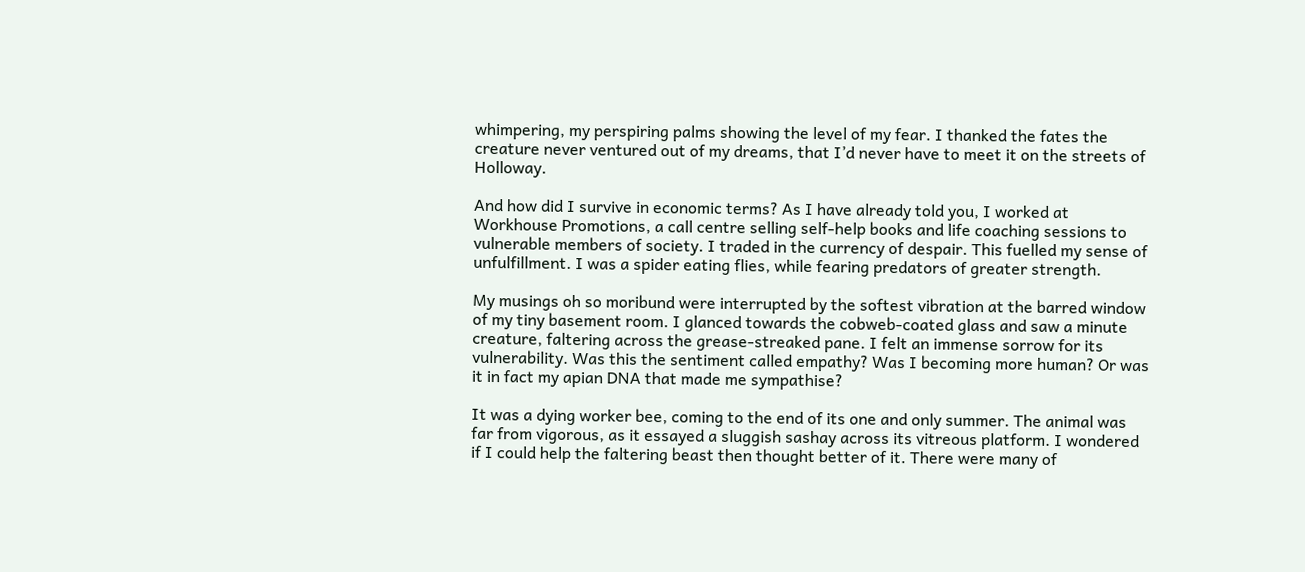whimpering, my perspiring palms showing the level of my fear. I thanked the fates the creature never ventured out of my dreams, that I’d never have to meet it on the streets of Holloway.

And how did I survive in economic terms? As I have already told you, I worked at Workhouse Promotions, a call centre selling self-help books and life coaching sessions to vulnerable members of society. I traded in the currency of despair. This fuelled my sense of unfulfillment. I was a spider eating flies, while fearing predators of greater strength.

My musings oh so moribund were interrupted by the softest vibration at the barred window of my tiny basement room. I glanced towards the cobweb-coated glass and saw a minute creature, faltering across the grease-streaked pane. I felt an immense sorrow for its vulnerability. Was this the sentiment called empathy? Was I becoming more human? Or was it in fact my apian DNA that made me sympathise?

It was a dying worker bee, coming to the end of its one and only summer. The animal was far from vigorous, as it essayed a sluggish sashay across its vitreous platform. I wondered if I could help the faltering beast then thought better of it. There were many of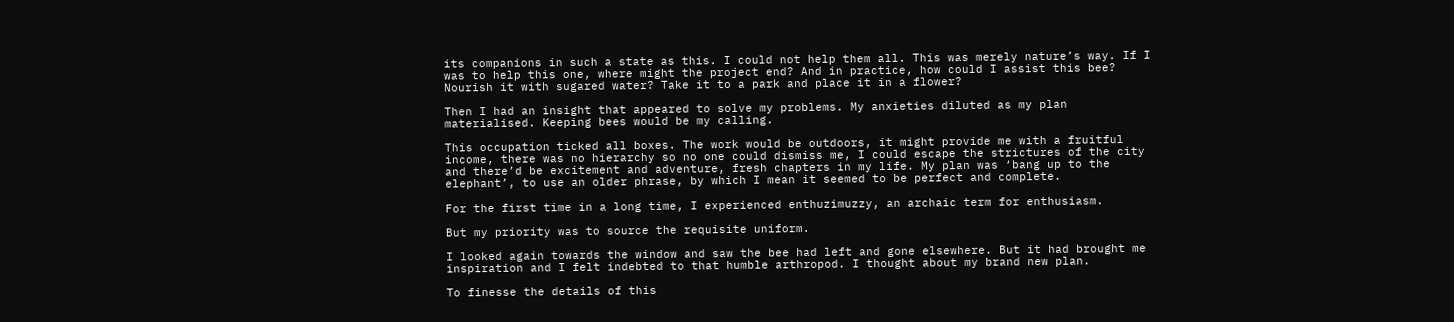its companions in such a state as this. I could not help them all. This was merely nature’s way. If I was to help this one, where might the project end? And in practice, how could I assist this bee? Nourish it with sugared water? Take it to a park and place it in a flower?

Then I had an insight that appeared to solve my problems. My anxieties diluted as my plan materialised. Keeping bees would be my calling.

This occupation ticked all boxes. The work would be outdoors, it might provide me with a fruitful income, there was no hierarchy so no one could dismiss me, I could escape the strictures of the city and there’d be excitement and adventure, fresh chapters in my life. My plan was ‘bang up to the elephant’, to use an older phrase, by which I mean it seemed to be perfect and complete.

For the first time in a long time, I experienced enthuzimuzzy, an archaic term for enthusiasm.

But my priority was to source the requisite uniform.

I looked again towards the window and saw the bee had left and gone elsewhere. But it had brought me inspiration and I felt indebted to that humble arthropod. I thought about my brand new plan.

To finesse the details of this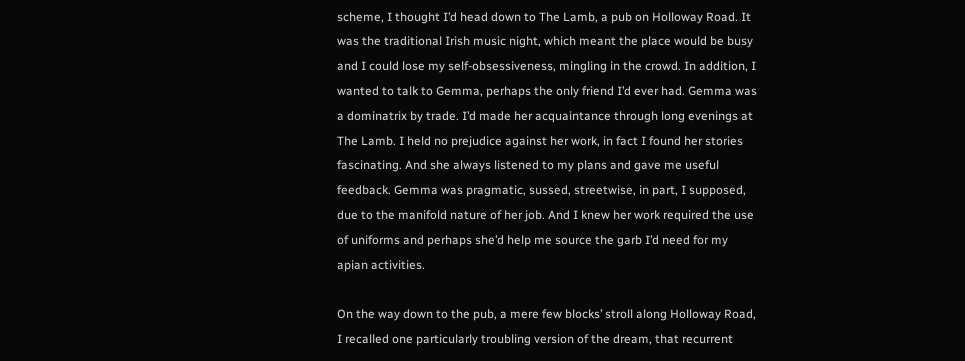scheme, I thought I’d head down to The Lamb, a pub on Holloway Road. It was the traditional Irish music night, which meant the place would be busy and I could lose my self-obsessiveness, mingling in the crowd. In addition, I wanted to talk to Gemma, perhaps the only friend I’d ever had. Gemma was a dominatrix by trade. I’d made her acquaintance through long evenings at The Lamb. I held no prejudice against her work, in fact I found her stories fascinating. And she always listened to my plans and gave me useful feedback. Gemma was pragmatic, sussed, streetwise, in part, I supposed, due to the manifold nature of her job. And I knew her work required the use of uniforms and perhaps she’d help me source the garb I’d need for my apian activities.

On the way down to the pub, a mere few blocks’ stroll along Holloway Road, I recalled one particularly troubling version of the dream, that recurrent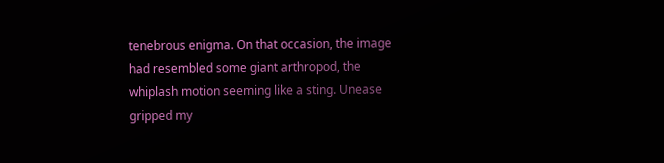tenebrous enigma. On that occasion, the image had resembled some giant arthropod, the whiplash motion seeming like a sting. Unease gripped my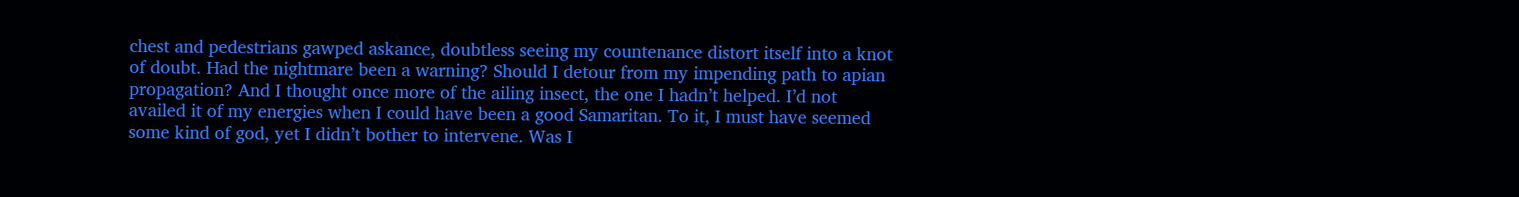chest and pedestrians gawped askance, doubtless seeing my countenance distort itself into a knot of doubt. Had the nightmare been a warning? Should I detour from my impending path to apian propagation? And I thought once more of the ailing insect, the one I hadn’t helped. I’d not availed it of my energies when I could have been a good Samaritan. To it, I must have seemed some kind of god, yet I didn’t bother to intervene. Was I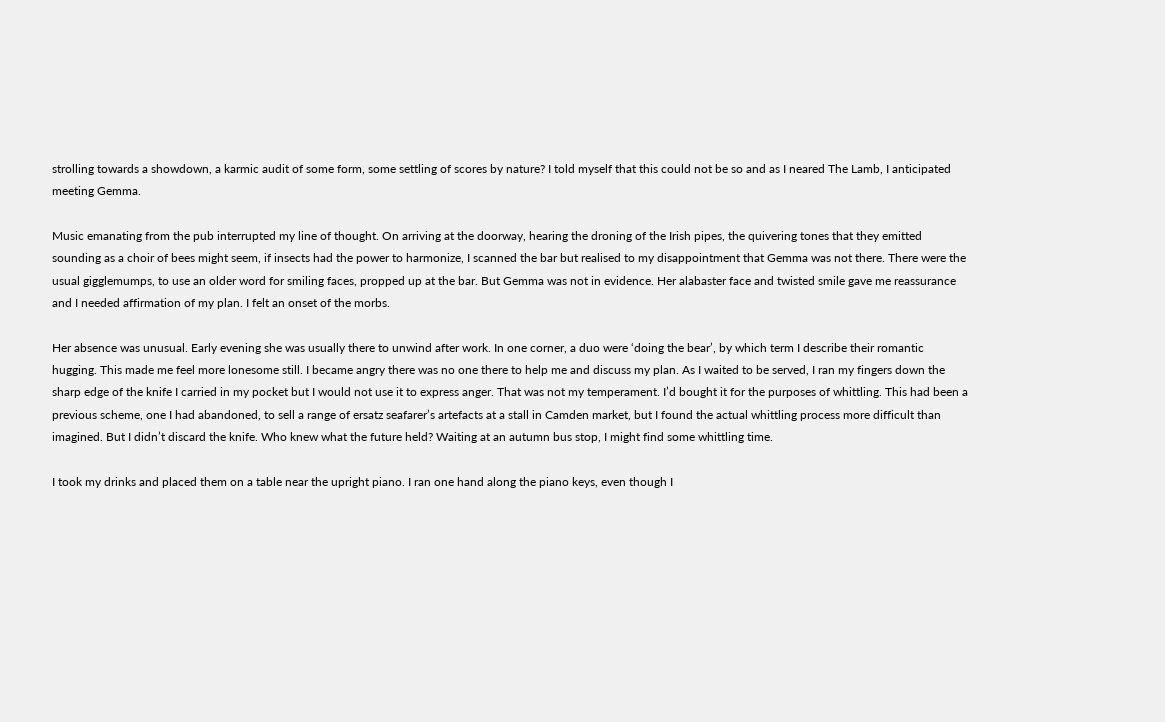strolling towards a showdown, a karmic audit of some form, some settling of scores by nature? I told myself that this could not be so and as I neared The Lamb, I anticipated meeting Gemma.

Music emanating from the pub interrupted my line of thought. On arriving at the doorway, hearing the droning of the Irish pipes, the quivering tones that they emitted sounding as a choir of bees might seem, if insects had the power to harmonize, I scanned the bar but realised to my disappointment that Gemma was not there. There were the usual gigglemumps, to use an older word for smiling faces, propped up at the bar. But Gemma was not in evidence. Her alabaster face and twisted smile gave me reassurance and I needed affirmation of my plan. I felt an onset of the morbs.

Her absence was unusual. Early evening she was usually there to unwind after work. In one corner, a duo were ‘doing the bear’, by which term I describe their romantic hugging. This made me feel more lonesome still. I became angry there was no one there to help me and discuss my plan. As I waited to be served, I ran my fingers down the sharp edge of the knife I carried in my pocket but I would not use it to express anger. That was not my temperament. I’d bought it for the purposes of whittling. This had been a previous scheme, one I had abandoned, to sell a range of ersatz seafarer’s artefacts at a stall in Camden market, but I found the actual whittling process more difficult than imagined. But I didn’t discard the knife. Who knew what the future held? Waiting at an autumn bus stop, I might find some whittling time.

I took my drinks and placed them on a table near the upright piano. I ran one hand along the piano keys, even though I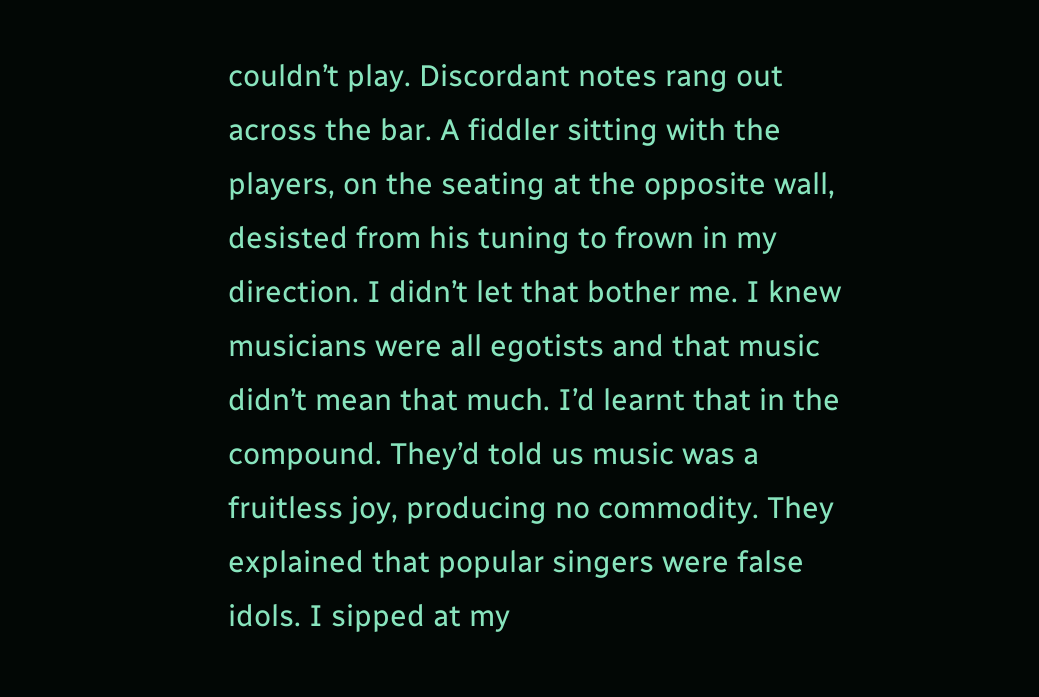couldn’t play. Discordant notes rang out across the bar. A fiddler sitting with the players, on the seating at the opposite wall, desisted from his tuning to frown in my direction. I didn’t let that bother me. I knew musicians were all egotists and that music didn’t mean that much. I’d learnt that in the compound. They’d told us music was a fruitless joy, producing no commodity. They explained that popular singers were false idols. I sipped at my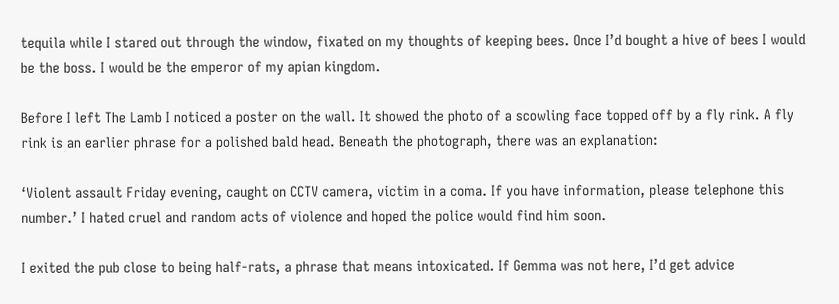tequila while I stared out through the window, fixated on my thoughts of keeping bees. Once I’d bought a hive of bees I would be the boss. I would be the emperor of my apian kingdom.

Before I left The Lamb I noticed a poster on the wall. It showed the photo of a scowling face topped off by a fly rink. A fly rink is an earlier phrase for a polished bald head. Beneath the photograph, there was an explanation:

‘Violent assault Friday evening, caught on CCTV camera, victim in a coma. If you have information, please telephone this number.’ I hated cruel and random acts of violence and hoped the police would find him soon.

I exited the pub close to being half-rats, a phrase that means intoxicated. If Gemma was not here, I’d get advice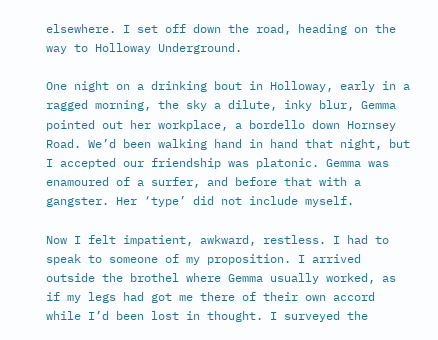elsewhere. I set off down the road, heading on the way to Holloway Underground.

One night on a drinking bout in Holloway, early in a ragged morning, the sky a dilute, inky blur, Gemma pointed out her workplace, a bordello down Hornsey Road. We’d been walking hand in hand that night, but I accepted our friendship was platonic. Gemma was enamoured of a surfer, and before that with a gangster. Her ‘type’ did not include myself.

Now I felt impatient, awkward, restless. I had to speak to someone of my proposition. I arrived outside the brothel where Gemma usually worked, as if my legs had got me there of their own accord while I’d been lost in thought. I surveyed the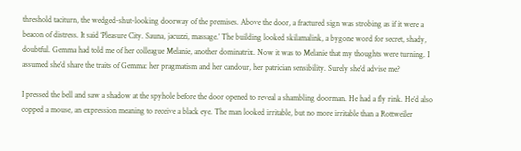threshold taciturn, the wedged-shut-looking doorway of the premises. Above the door, a fractured sign was strobing as if it were a beacon of distress. It said ‘Pleasure City. Sauna, jacuzzi, massage.’ The building looked skilamalink, a bygone word for secret, shady, doubtful. Gemma had told me of her colleague Melanie, another dominatrix. Now it was to Melanie that my thoughts were turning. I assumed she’d share the traits of Gemma: her pragmatism and her candour, her patrician sensibility. Surely she’d advise me?

I pressed the bell and saw a shadow at the spyhole before the door opened to reveal a shambling doorman. He had a fly rink. He’d also copped a mouse, an expression meaning to receive a black eye. The man looked irritable, but no more irritable than a Rottweiler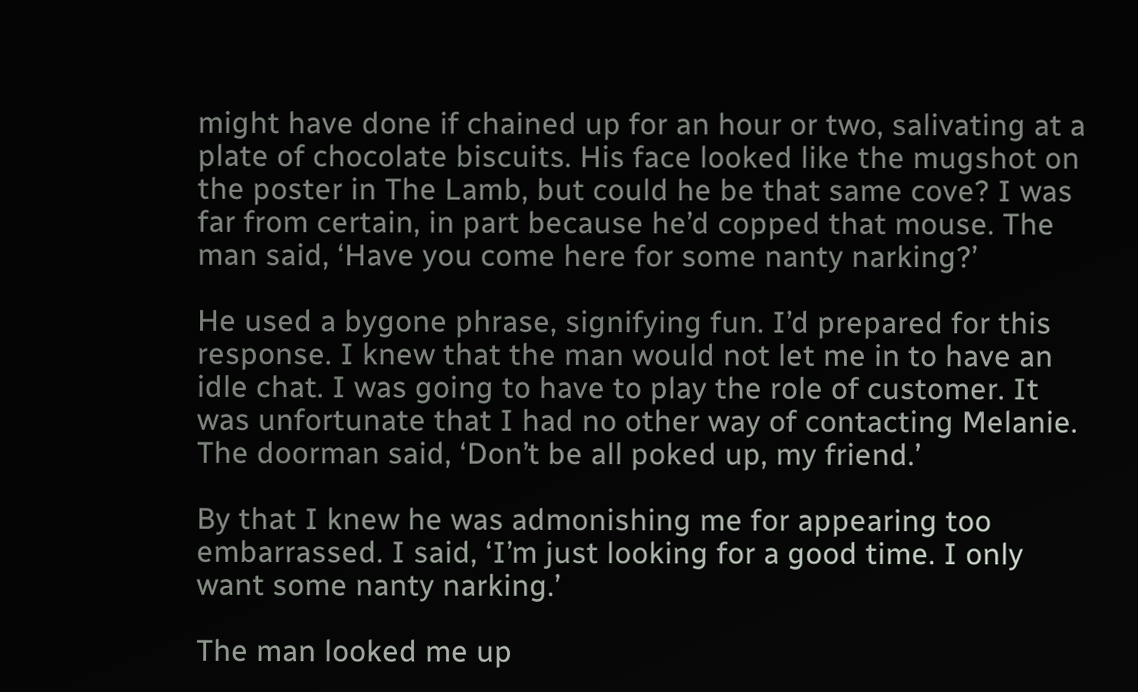might have done if chained up for an hour or two, salivating at a plate of chocolate biscuits. His face looked like the mugshot on the poster in The Lamb, but could he be that same cove? I was far from certain, in part because he’d copped that mouse. The man said, ‘Have you come here for some nanty narking?’

He used a bygone phrase, signifying fun. I’d prepared for this response. I knew that the man would not let me in to have an idle chat. I was going to have to play the role of customer. It was unfortunate that I had no other way of contacting Melanie. The doorman said, ‘Don’t be all poked up, my friend.’

By that I knew he was admonishing me for appearing too embarrassed. I said, ‘I’m just looking for a good time. I only want some nanty narking.’

The man looked me up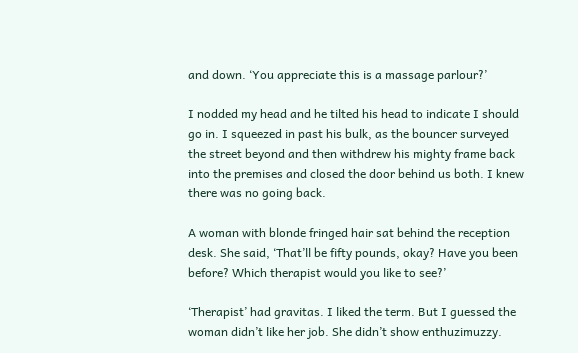and down. ‘You appreciate this is a massage parlour?’

I nodded my head and he tilted his head to indicate I should go in. I squeezed in past his bulk, as the bouncer surveyed the street beyond and then withdrew his mighty frame back into the premises and closed the door behind us both. I knew there was no going back.

A woman with blonde fringed hair sat behind the reception desk. She said, ‘That’ll be fifty pounds, okay? Have you been before? Which therapist would you like to see?’

‘Therapist’ had gravitas. I liked the term. But I guessed the woman didn’t like her job. She didn’t show enthuzimuzzy.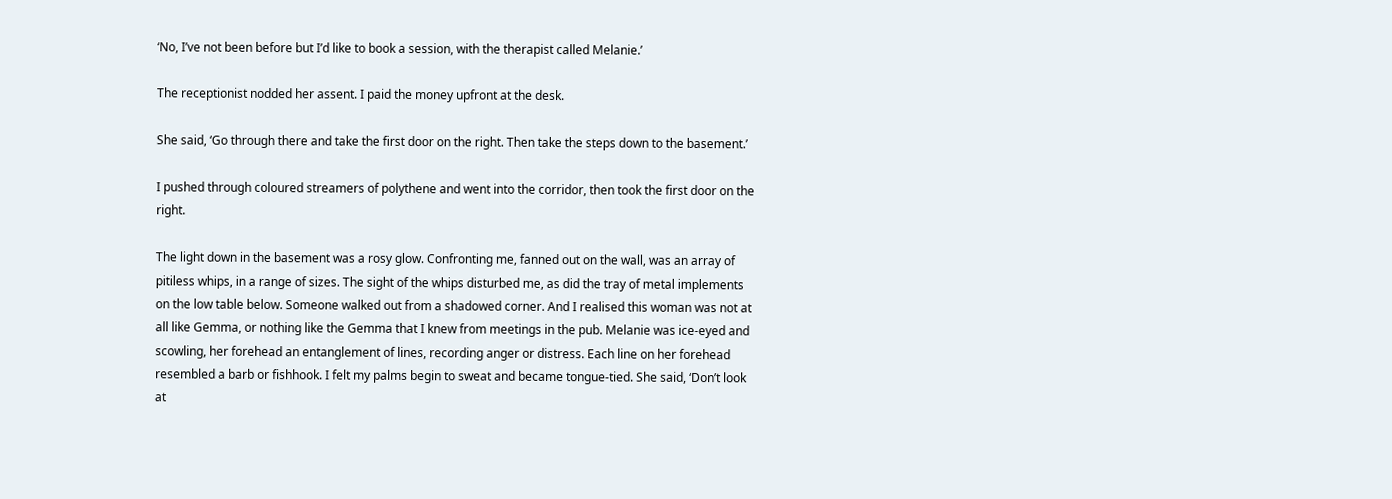‘No, I’ve not been before but I’d like to book a session, with the therapist called Melanie.’

The receptionist nodded her assent. I paid the money upfront at the desk.

She said, ‘Go through there and take the first door on the right. Then take the steps down to the basement.’

I pushed through coloured streamers of polythene and went into the corridor, then took the first door on the right.

The light down in the basement was a rosy glow. Confronting me, fanned out on the wall, was an array of pitiless whips, in a range of sizes. The sight of the whips disturbed me, as did the tray of metal implements on the low table below. Someone walked out from a shadowed corner. And I realised this woman was not at all like Gemma, or nothing like the Gemma that I knew from meetings in the pub. Melanie was ice-eyed and scowling, her forehead an entanglement of lines, recording anger or distress. Each line on her forehead resembled a barb or fishhook. I felt my palms begin to sweat and became tongue-tied. She said, ‘Don’t look at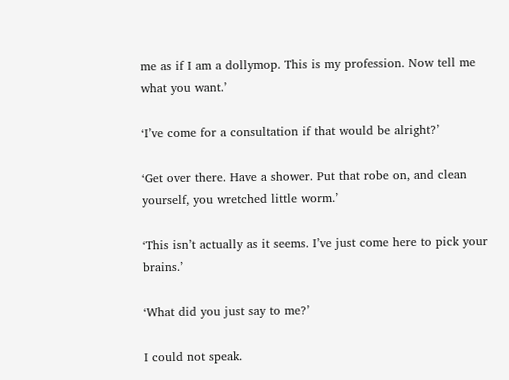me as if I am a dollymop. This is my profession. Now tell me what you want.’

‘I’ve come for a consultation if that would be alright?’

‘Get over there. Have a shower. Put that robe on, and clean yourself, you wretched little worm.’

‘This isn’t actually as it seems. I’ve just come here to pick your brains.’

‘What did you just say to me?’

I could not speak.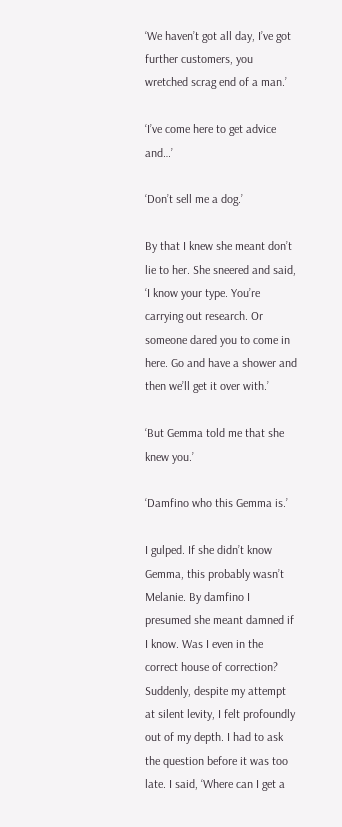‘We haven’t got all day, I’ve got further customers, you wretched scrag end of a man.’

‘I’ve come here to get advice and…’

‘Don’t sell me a dog.’

By that I knew she meant don’t lie to her. She sneered and said, ‘I know your type. You’re carrying out research. Or someone dared you to come in here. Go and have a shower and then we’ll get it over with.’

‘But Gemma told me that she knew you.’

‘Damfino who this Gemma is.’

I gulped. If she didn’t know Gemma, this probably wasn’t Melanie. By damfino I presumed she meant damned if I know. Was I even in the correct house of correction? Suddenly, despite my attempt at silent levity, I felt profoundly out of my depth. I had to ask the question before it was too late. I said, ‘Where can I get a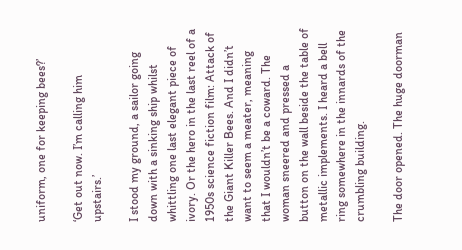uniform, one for keeping bees?’

‘Get out now. I’m calling him upstairs.’

I stood my ground, a sailor going down with a sinking ship whilst whittling one last elegant piece of ivory. Or the hero in the last reel of a 1950s science fiction film: Attack of the Giant Killer Bees. And I didn’t want to seem a meater, meaning that I wouldn’t be a coward. The woman sneered and pressed a button on the wall beside the table of metallic implements. I heard a bell ring somewhere in the innards of the crumbling building.

The door opened. The huge doorman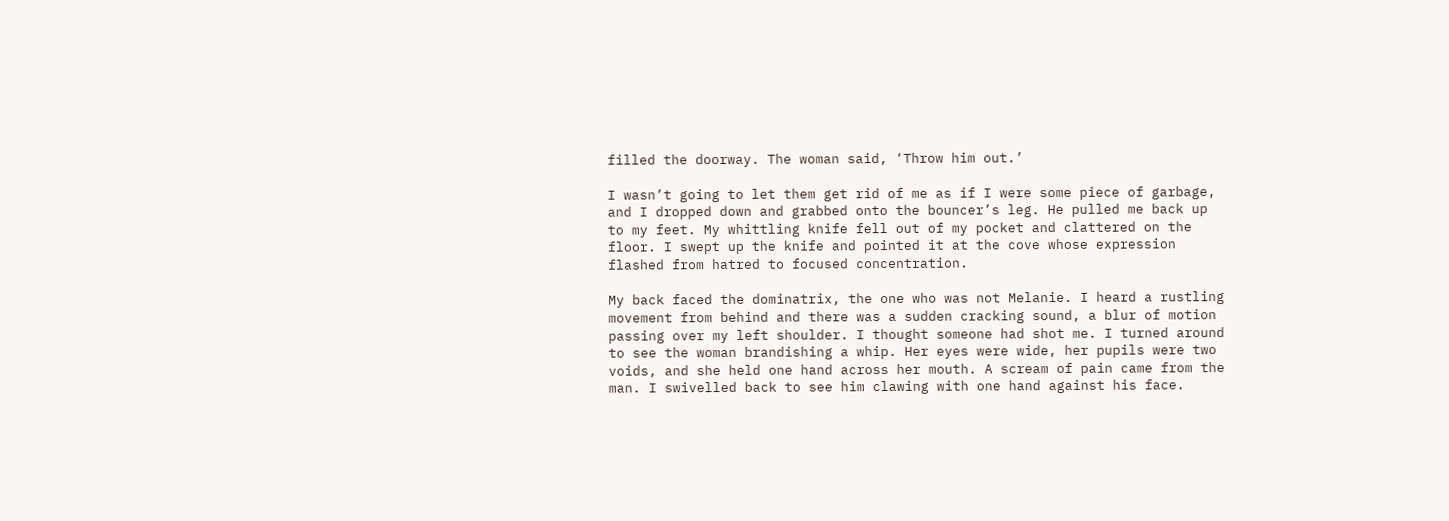filled the doorway. The woman said, ‘Throw him out.’

I wasn’t going to let them get rid of me as if I were some piece of garbage, and I dropped down and grabbed onto the bouncer’s leg. He pulled me back up to my feet. My whittling knife fell out of my pocket and clattered on the floor. I swept up the knife and pointed it at the cove whose expression flashed from hatred to focused concentration.

My back faced the dominatrix, the one who was not Melanie. I heard a rustling movement from behind and there was a sudden cracking sound, a blur of motion passing over my left shoulder. I thought someone had shot me. I turned around to see the woman brandishing a whip. Her eyes were wide, her pupils were two voids, and she held one hand across her mouth. A scream of pain came from the man. I swivelled back to see him clawing with one hand against his face.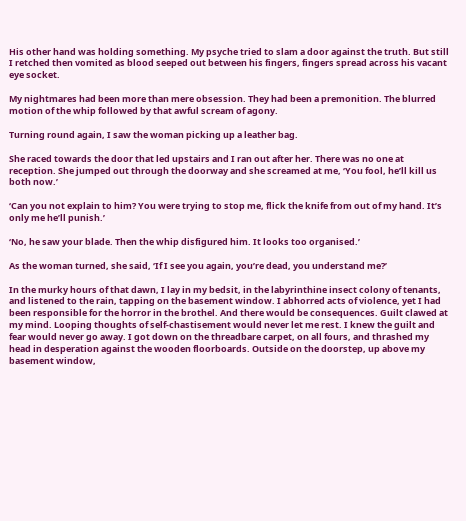His other hand was holding something. My psyche tried to slam a door against the truth. But still I retched then vomited as blood seeped out between his fingers, fingers spread across his vacant eye socket.

My nightmares had been more than mere obsession. They had been a premonition. The blurred motion of the whip followed by that awful scream of agony.

Turning round again, I saw the woman picking up a leather bag.

She raced towards the door that led upstairs and I ran out after her. There was no one at reception. She jumped out through the doorway and she screamed at me, ‘You fool, he’ll kill us both now.’

‘Can you not explain to him? You were trying to stop me, flick the knife from out of my hand. It’s only me he’ll punish.’

‘No, he saw your blade. Then the whip disfigured him. It looks too organised.’

As the woman turned, she said, ‘If I see you again, you’re dead, you understand me?’

In the murky hours of that dawn, I lay in my bedsit, in the labyrinthine insect colony of tenants, and listened to the rain, tapping on the basement window. I abhorred acts of violence, yet I had been responsible for the horror in the brothel. And there would be consequences. Guilt clawed at my mind. Looping thoughts of self-chastisement would never let me rest. I knew the guilt and fear would never go away. I got down on the threadbare carpet, on all fours, and thrashed my head in desperation against the wooden floorboards. Outside on the doorstep, up above my basement window,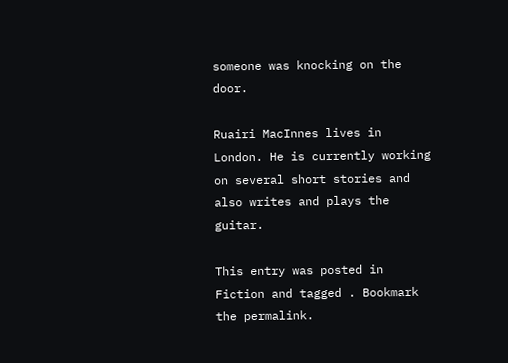someone was knocking on the door.

Ruairi MacInnes lives in London. He is currently working on several short stories and also writes and plays the guitar.

This entry was posted in Fiction and tagged . Bookmark the permalink.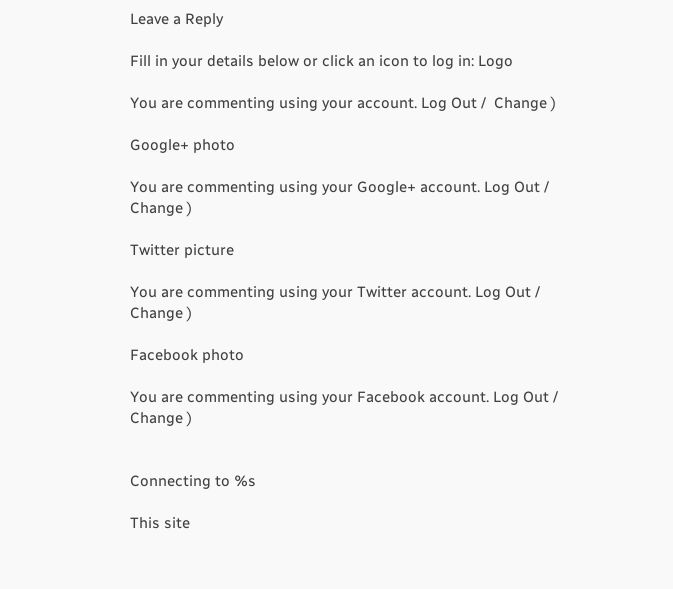Leave a Reply

Fill in your details below or click an icon to log in: Logo

You are commenting using your account. Log Out /  Change )

Google+ photo

You are commenting using your Google+ account. Log Out /  Change )

Twitter picture

You are commenting using your Twitter account. Log Out /  Change )

Facebook photo

You are commenting using your Facebook account. Log Out /  Change )


Connecting to %s

This site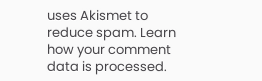uses Akismet to reduce spam. Learn how your comment data is processed.